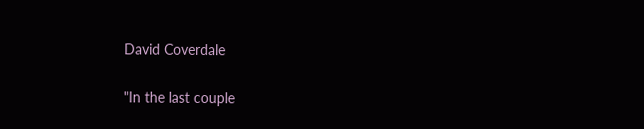David Coverdale

"In the last couple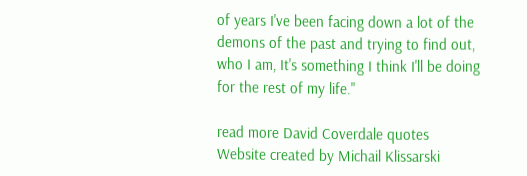of years I've been facing down a lot of the demons of the past and trying to find out, who I am, It's something I think I'll be doing for the rest of my life."

read more David Coverdale quotes
Website created by Michail Klissarski